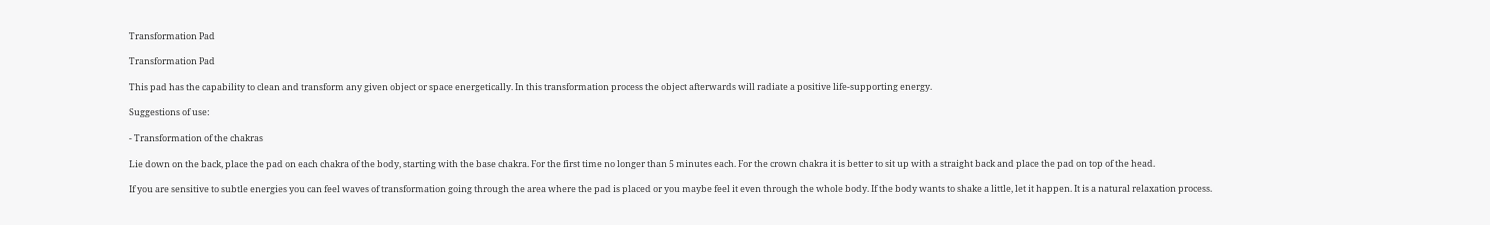Transformation Pad

Transformation Pad

This pad has the capability to clean and transform any given object or space energetically. In this transformation process the object afterwards will radiate a positive life-supporting energy.

Suggestions of use:

- Transformation of the chakras

Lie down on the back, place the pad on each chakra of the body, starting with the base chakra. For the first time no longer than 5 minutes each. For the crown chakra it is better to sit up with a straight back and place the pad on top of the head.

If you are sensitive to subtle energies you can feel waves of transformation going through the area where the pad is placed or you maybe feel it even through the whole body. If the body wants to shake a little, let it happen. It is a natural relaxation process.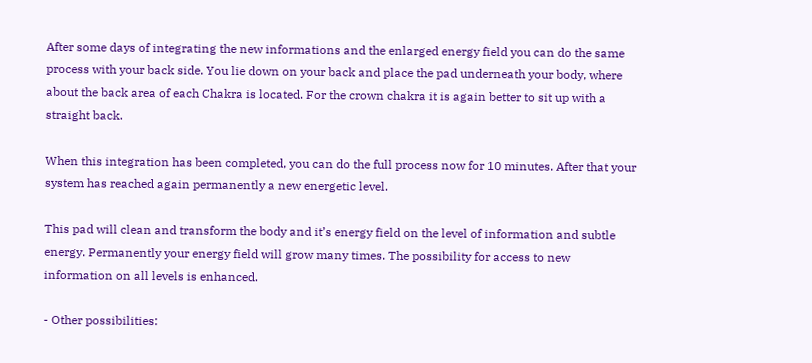After some days of integrating the new informations and the enlarged energy field you can do the same process with your back side. You lie down on your back and place the pad underneath your body, where about the back area of each Chakra is located. For the crown chakra it is again better to sit up with a straight back.

When this integration has been completed, you can do the full process now for 10 minutes. After that your system has reached again permanently a new energetic level.

This pad will clean and transform the body and it’s energy field on the level of information and subtle energy. Permanently your energy field will grow many times. The possibility for access to new information on all levels is enhanced.

- Other possibilities: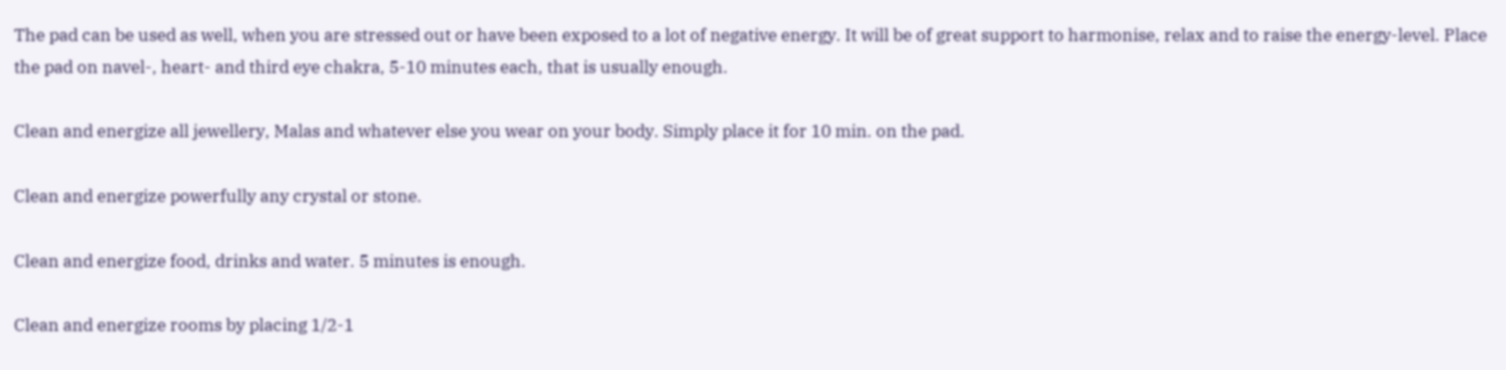The pad can be used as well, when you are stressed out or have been exposed to a lot of negative energy. It will be of great support to harmonise, relax and to raise the energy-level. Place the pad on navel-, heart- and third eye chakra, 5-10 minutes each, that is usually enough.

Clean and energize all jewellery, Malas and whatever else you wear on your body. Simply place it for 10 min. on the pad.

Clean and energize powerfully any crystal or stone.

Clean and energize food, drinks and water. 5 minutes is enough.

Clean and energize rooms by placing 1/2-1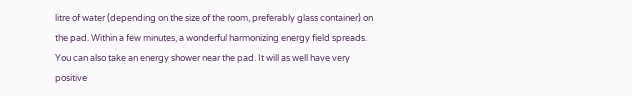litre of water (depending on the size of the room, preferably glass container) on the pad. Within a few minutes, a wonderful harmonizing energy field spreads. You can also take an energy shower near the pad. It will as well have very positive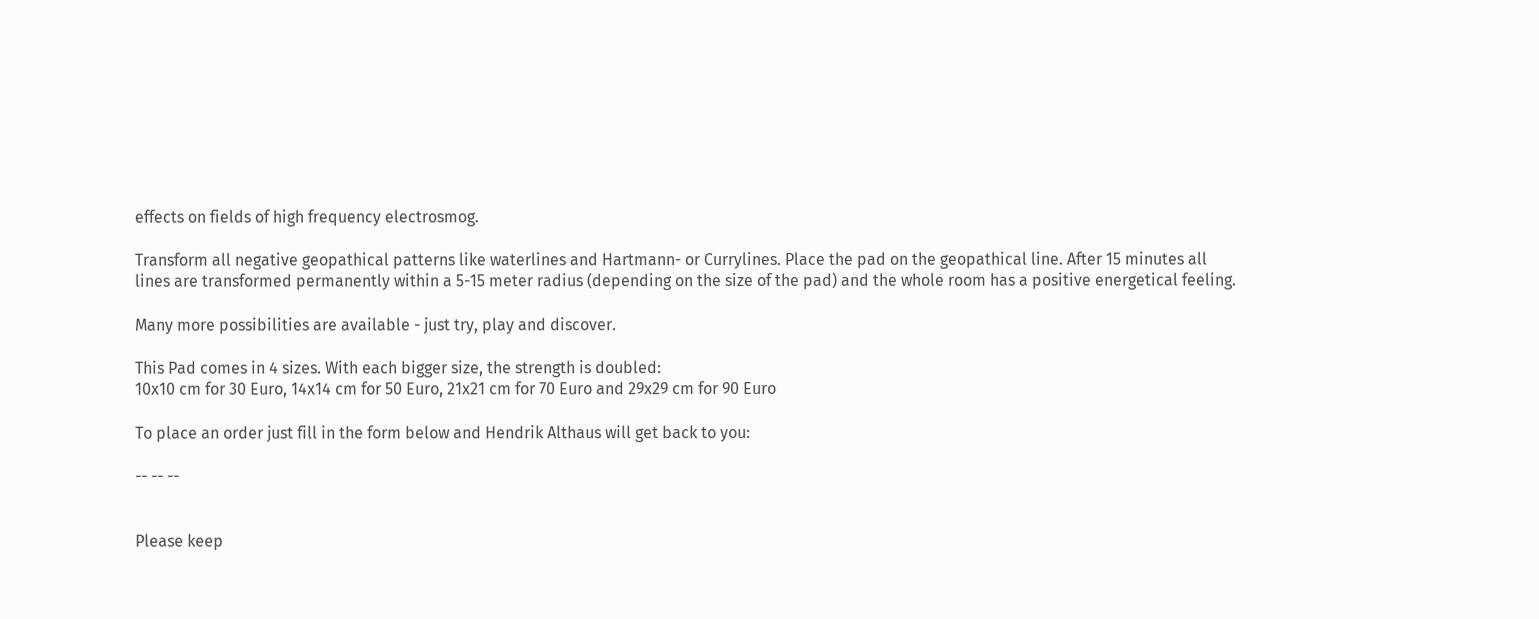effects on fields of high frequency electrosmog.

Transform all negative geopathical patterns like waterlines and Hartmann- or Currylines. Place the pad on the geopathical line. After 15 minutes all lines are transformed permanently within a 5-15 meter radius (depending on the size of the pad) and the whole room has a positive energetical feeling.

Many more possibilities are available - just try, play and discover.

This Pad comes in 4 sizes. With each bigger size, the strength is doubled:
10x10 cm for 30 Euro, 14x14 cm for 50 Euro, 21x21 cm for 70 Euro and 29x29 cm for 90 Euro

To place an order just fill in the form below and Hendrik Althaus will get back to you:

-- -- --


Please keep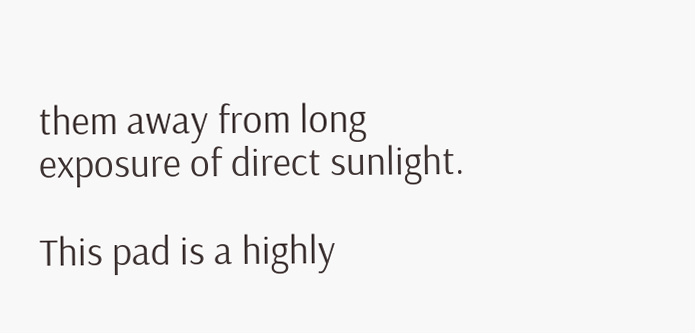them away from long exposure of direct sunlight.

This pad is a highly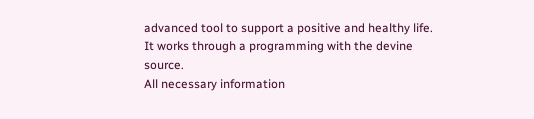advanced tool to support a positive and healthy life.
It works through a programming with the devine source.
All necessary information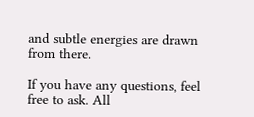and subtle energies are drawn from there.

If you have any questions, feel free to ask. All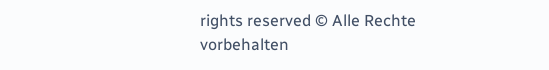rights reserved © Alle Rechte vorbehalten